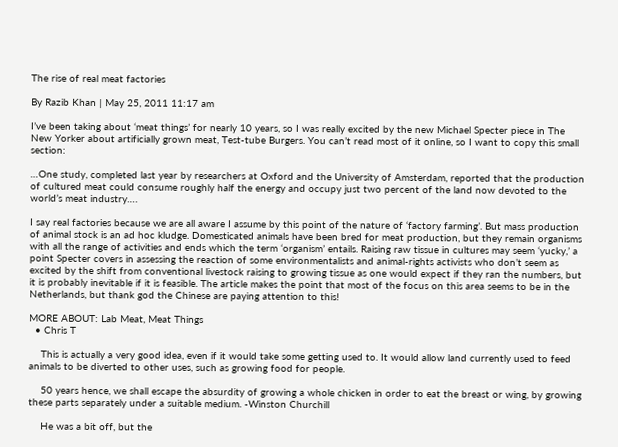The rise of real meat factories

By Razib Khan | May 25, 2011 11:17 am

I’ve been taking about ‘meat things’ for nearly 10 years, so I was really excited by the new Michael Specter piece in The New Yorker about artificially grown meat, Test-tube Burgers. You can’t read most of it online, so I want to copy this small section:

…One study, completed last year by researchers at Oxford and the University of Amsterdam, reported that the production of cultured meat could consume roughly half the energy and occupy just two percent of the land now devoted to the world’s meat industry….

I say real factories because we are all aware I assume by this point of the nature of ‘factory farming’. But mass production of animal stock is an ad hoc kludge. Domesticated animals have been bred for meat production, but they remain organisms with all the range of activities and ends which the term ‘organism’ entails. Raising raw tissue in cultures may seem ‘yucky,’ a point Specter covers in assessing the reaction of some environmentalists and animal-rights activists who don’t seem as excited by the shift from conventional livestock raising to growing tissue as one would expect if they ran the numbers, but it is probably inevitable if it is feasible. The article makes the point that most of the focus on this area seems to be in the Netherlands, but thank god the Chinese are paying attention to this!

MORE ABOUT: Lab Meat, Meat Things
  • Chris T

    This is actually a very good idea, even if it would take some getting used to. It would allow land currently used to feed animals to be diverted to other uses, such as growing food for people.

    50 years hence, we shall escape the absurdity of growing a whole chicken in order to eat the breast or wing, by growing these parts separately under a suitable medium. -Winston Churchill

    He was a bit off, but the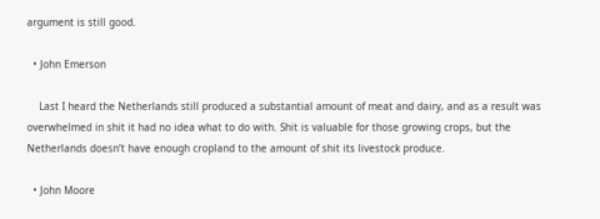argument is still good.

  • John Emerson

    Last I heard the Netherlands still produced a substantial amount of meat and dairy, and as a result was overwhelmed in shit it had no idea what to do with. Shit is valuable for those growing crops, but the Netherlands doesn’t have enough cropland to the amount of shit its livestock produce.

  • John Moore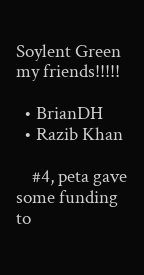Soylent Green my friends!!!!!

  • BrianDH
  • Razib Khan

    #4, peta gave some funding to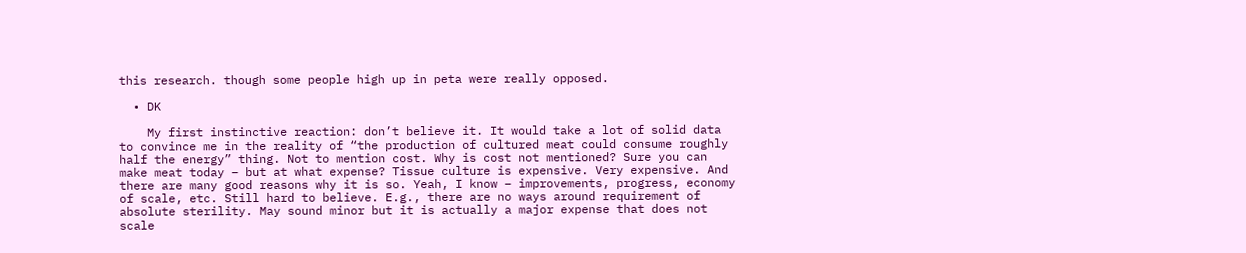this research. though some people high up in peta were really opposed.

  • DK

    My first instinctive reaction: don’t believe it. It would take a lot of solid data to convince me in the reality of “the production of cultured meat could consume roughly half the energy” thing. Not to mention cost. Why is cost not mentioned? Sure you can make meat today – but at what expense? Tissue culture is expensive. Very expensive. And there are many good reasons why it is so. Yeah, I know – improvements, progress, economy of scale, etc. Still hard to believe. E.g., there are no ways around requirement of absolute sterility. May sound minor but it is actually a major expense that does not scale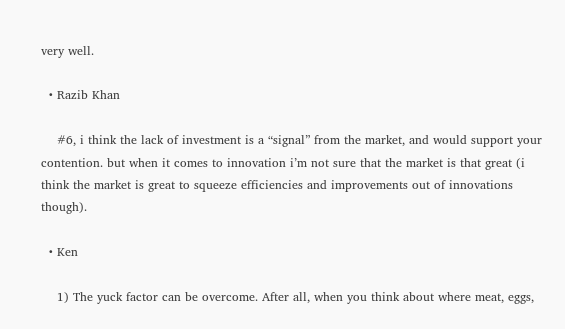very well.

  • Razib Khan

    #6, i think the lack of investment is a “signal” from the market, and would support your contention. but when it comes to innovation i’m not sure that the market is that great (i think the market is great to squeeze efficiencies and improvements out of innovations though).

  • Ken

    1) The yuck factor can be overcome. After all, when you think about where meat, eggs,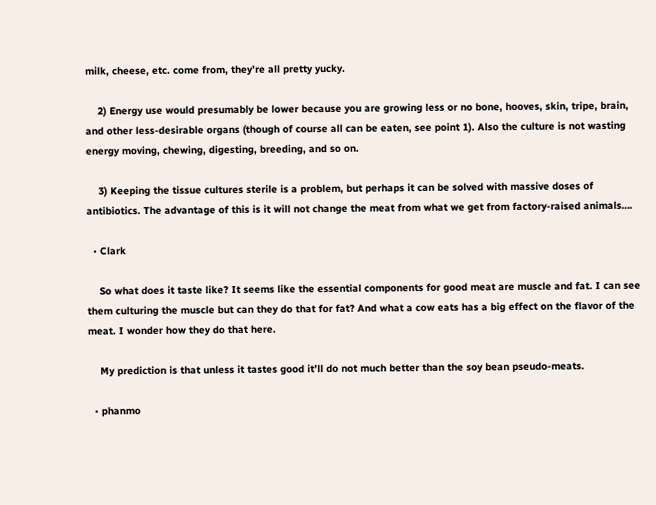milk, cheese, etc. come from, they’re all pretty yucky.

    2) Energy use would presumably be lower because you are growing less or no bone, hooves, skin, tripe, brain, and other less-desirable organs (though of course all can be eaten, see point 1). Also the culture is not wasting energy moving, chewing, digesting, breeding, and so on.

    3) Keeping the tissue cultures sterile is a problem, but perhaps it can be solved with massive doses of antibiotics. The advantage of this is it will not change the meat from what we get from factory-raised animals….

  • Clark

    So what does it taste like? It seems like the essential components for good meat are muscle and fat. I can see them culturing the muscle but can they do that for fat? And what a cow eats has a big effect on the flavor of the meat. I wonder how they do that here.

    My prediction is that unless it tastes good it’ll do not much better than the soy bean pseudo-meats.

  • phanmo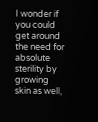I wonder if you could get around the need for absolute sterility by growing skin as well,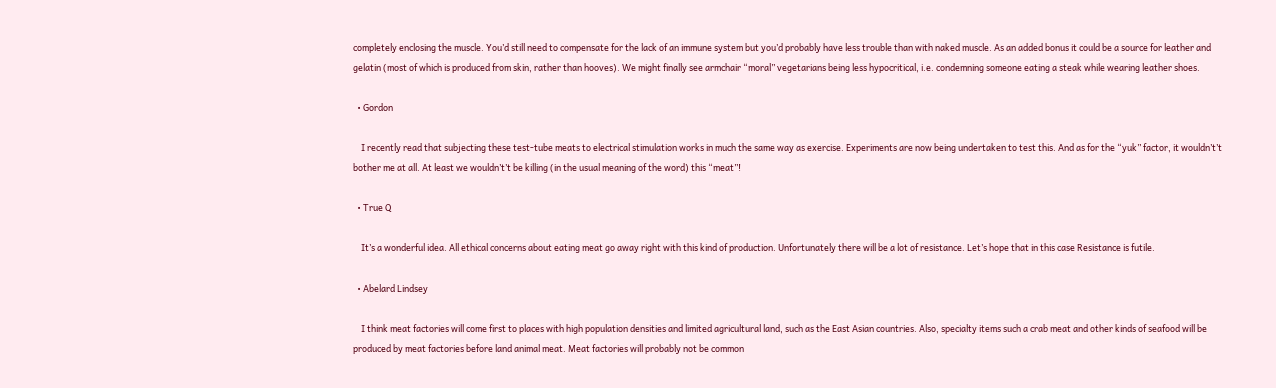completely enclosing the muscle. You’d still need to compensate for the lack of an immune system but you’d probably have less trouble than with naked muscle. As an added bonus it could be a source for leather and gelatin (most of which is produced from skin, rather than hooves). We might finally see armchair “moral” vegetarians being less hypocritical, i.e. condemning someone eating a steak while wearing leather shoes.

  • Gordon

    I recently read that subjecting these test-tube meats to electrical stimulation works in much the same way as exercise. Experiments are now being undertaken to test this. And as for the “yuk” factor, it wouldn’t’t bother me at all. At least we wouldn’t’t be killing (in the usual meaning of the word) this “meat”!

  • True Q

    It’s a wonderful idea. All ethical concerns about eating meat go away right with this kind of production. Unfortunately there will be a lot of resistance. Let’s hope that in this case Resistance is futile.

  • Abelard Lindsey

    I think meat factories will come first to places with high population densities and limited agricultural land, such as the East Asian countries. Also, specialty items such a crab meat and other kinds of seafood will be produced by meat factories before land animal meat. Meat factories will probably not be common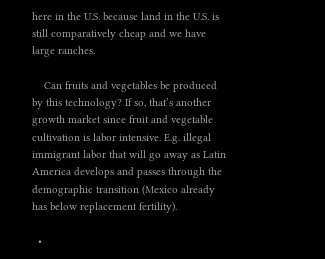here in the U.S. because land in the U.S. is still comparatively cheap and we have large ranches.

    Can fruits and vegetables be produced by this technology? If so, that’s another growth market since fruit and vegetable cultivation is labor intensive. E.g. illegal immigrant labor that will go away as Latin America develops and passes through the demographic transition (Mexico already has below replacement fertility).

  •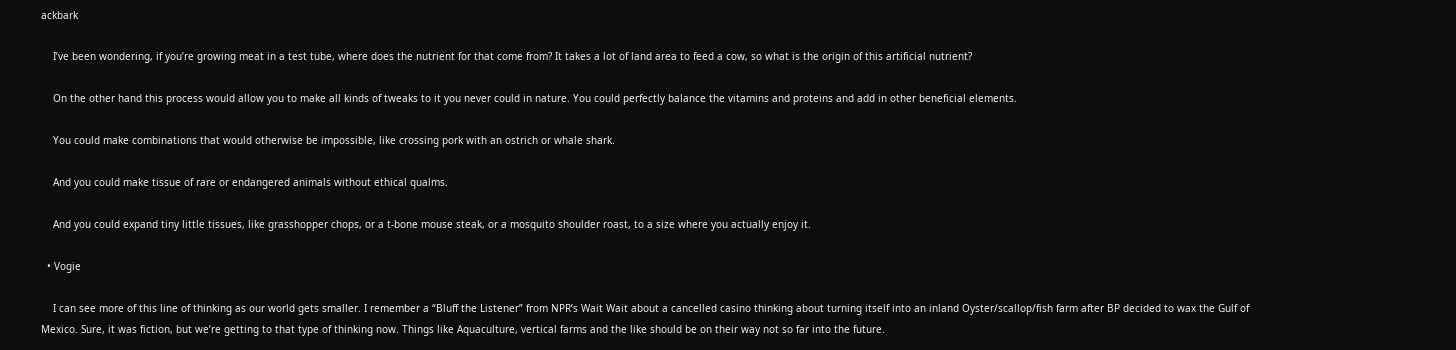ackbark

    I’ve been wondering, if you’re growing meat in a test tube, where does the nutrient for that come from? It takes a lot of land area to feed a cow, so what is the origin of this artificial nutrient?

    On the other hand this process would allow you to make all kinds of tweaks to it you never could in nature. You could perfectly balance the vitamins and proteins and add in other beneficial elements.

    You could make combinations that would otherwise be impossible, like crossing pork with an ostrich or whale shark.

    And you could make tissue of rare or endangered animals without ethical qualms.

    And you could expand tiny little tissues, like grasshopper chops, or a t-bone mouse steak, or a mosquito shoulder roast, to a size where you actually enjoy it.

  • Vogie

    I can see more of this line of thinking as our world gets smaller. I remember a “Bluff the Listener” from NPR’s Wait Wait about a cancelled casino thinking about turning itself into an inland Oyster/scallop/fish farm after BP decided to wax the Gulf of Mexico. Sure, it was fiction, but we’re getting to that type of thinking now. Things like Aquaculture, vertical farms and the like should be on their way not so far into the future.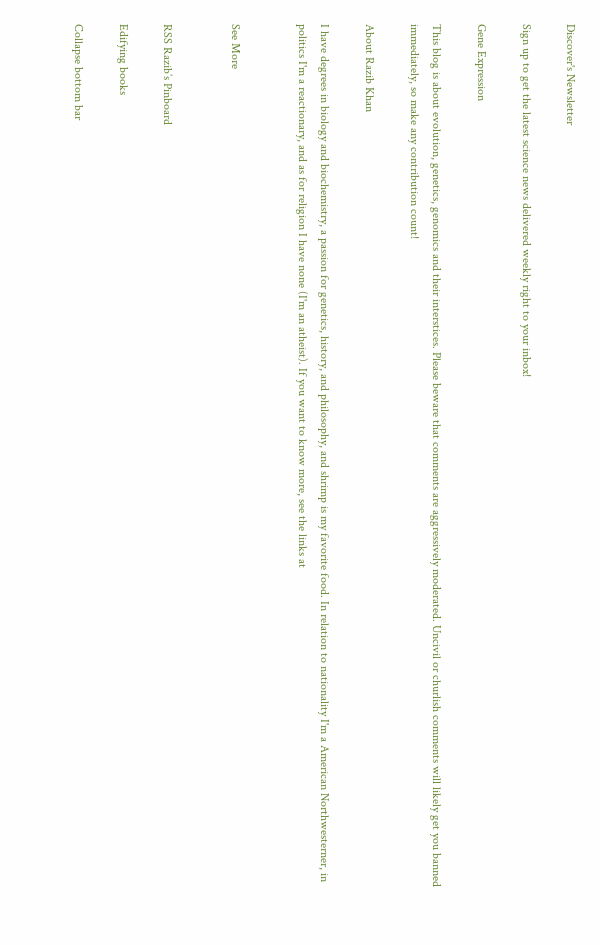Discover's Newsletter

Sign up to get the latest science news delivered weekly right to your inbox!

Gene Expression

This blog is about evolution, genetics, genomics and their interstices. Please beware that comments are aggressively moderated. Uncivil or churlish comments will likely get you banned immediately, so make any contribution count!

About Razib Khan

I have degrees in biology and biochemistry, a passion for genetics, history, and philosophy, and shrimp is my favorite food. In relation to nationality I'm a American Northwesterner, in politics I'm a reactionary, and as for religion I have none (I'm an atheist). If you want to know more, see the links at


See More


RSS Razib’s Pinboard

Edifying books

Collapse bottom bar